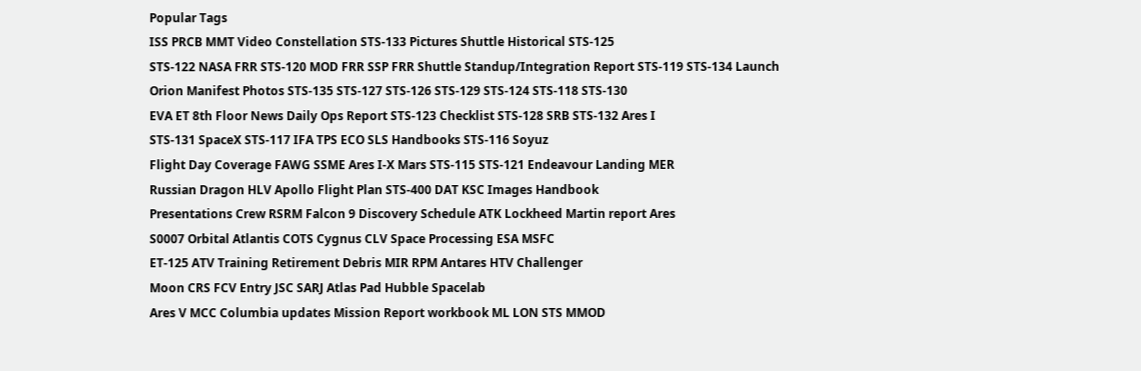Popular Tags
ISS PRCB MMT Video Constellation STS-133 Pictures Shuttle Historical STS-125
STS-122 NASA FRR STS-120 MOD FRR SSP FRR Shuttle Standup/Integration Report STS-119 STS-134 Launch
Orion Manifest Photos STS-135 STS-127 STS-126 STS-129 STS-124 STS-118 STS-130
EVA ET 8th Floor News Daily Ops Report STS-123 Checklist STS-128 SRB STS-132 Ares I
STS-131 SpaceX STS-117 IFA TPS ECO SLS Handbooks STS-116 Soyuz
Flight Day Coverage FAWG SSME Ares I-X Mars STS-115 STS-121 Endeavour Landing MER
Russian Dragon HLV Apollo Flight Plan STS-400 DAT KSC Images Handbook
Presentations Crew RSRM Falcon 9 Discovery Schedule ATK Lockheed Martin report Ares
S0007 Orbital Atlantis COTS Cygnus CLV Space Processing ESA MSFC
ET-125 ATV Training Retirement Debris MIR RPM Antares HTV Challenger
Moon CRS FCV Entry JSC SARJ Atlas Pad Hubble Spacelab
Ares V MCC Columbia updates Mission Report workbook ML LON STS MMOD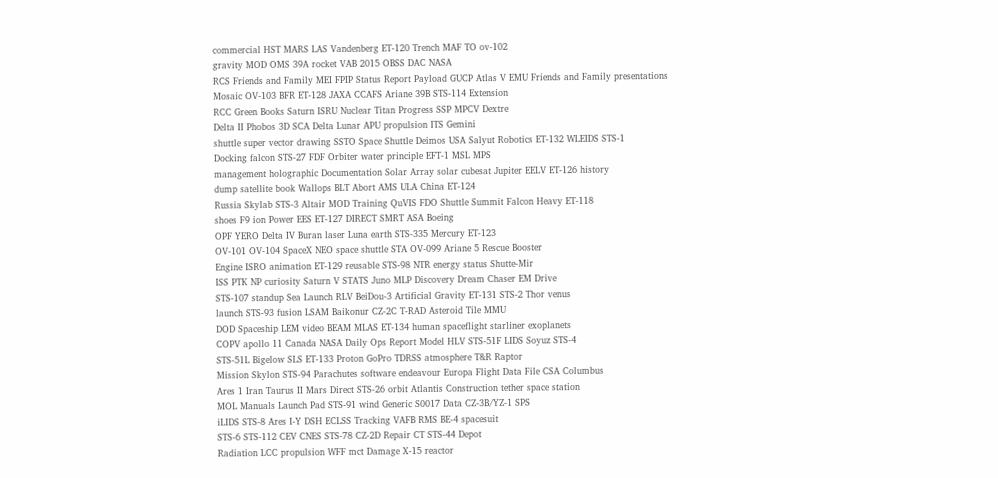commercial HST MARS LAS Vandenberg ET-120 Trench MAF TO ov-102
gravity MOD OMS 39A rocket VAB 2015 OBSS DAC NASA
RCS Friends and Family MEI FPIP Status Report Payload GUCP Atlas V EMU Friends and Family presentations
Mosaic OV-103 BFR ET-128 JAXA CCAFS Ariane 39B STS-114 Extension
RCC Green Books Saturn ISRU Nuclear Titan Progress SSP MPCV Dextre
Delta II Phobos 3D SCA Delta Lunar APU propulsion ITS Gemini
shuttle super vector drawing SSTO Space Shuttle Deimos USA Salyut Robotics ET-132 WLEIDS STS-1
Docking falcon STS-27 FDF Orbiter water principle EFT-1 MSL MPS
management holographic Documentation Solar Array solar cubesat Jupiter EELV ET-126 history
dump satellite book Wallops BLT Abort AMS ULA China ET-124
Russia Skylab STS-3 Altair MOD Training QuVIS FDO Shuttle Summit Falcon Heavy ET-118
shoes F9 ion Power EES ET-127 DIRECT SMRT ASA Boeing
OPF YERO Delta IV Buran laser Luna earth STS-335 Mercury ET-123
OV-101 OV-104 SpaceX NEO space shuttle STA OV-099 Ariane 5 Rescue Booster
Engine ISRO animation ET-129 reusable STS-98 NTR energy status Shutte-Mir
ISS PTK NP curiosity Saturn V STATS Juno MLP Discovery Dream Chaser EM Drive
STS-107 standup Sea Launch RLV BeiDou-3 Artificial Gravity ET-131 STS-2 Thor venus
launch STS-93 fusion LSAM Baikonur CZ-2C T-RAD Asteroid Tile MMU
DOD Spaceship LEM video BEAM MLAS ET-134 human spaceflight starliner exoplanets
COPV apollo 11 Canada NASA Daily Ops Report Model HLV STS-51F LIDS Soyuz STS-4
STS-51L Bigelow SLS ET-133 Proton GoPro TDRSS atmosphere T&R Raptor
Mission Skylon STS-94 Parachutes software endeavour Europa Flight Data File CSA Columbus
Ares 1 Iran Taurus II Mars Direct STS-26 orbit Atlantis Construction tether space station
MOL Manuals Launch Pad STS-91 wind Generic S0017 Data CZ-3B/YZ-1 SPS
iLIDS STS-8 Ares I-Y DSH ECLSS Tracking VAFB RMS BE-4 spacesuit
STS-6 STS-112 CEV CNES STS-78 CZ-2D Repair CT STS-44 Depot
Radiation LCC propulsion WFF mct Damage X-15 reactor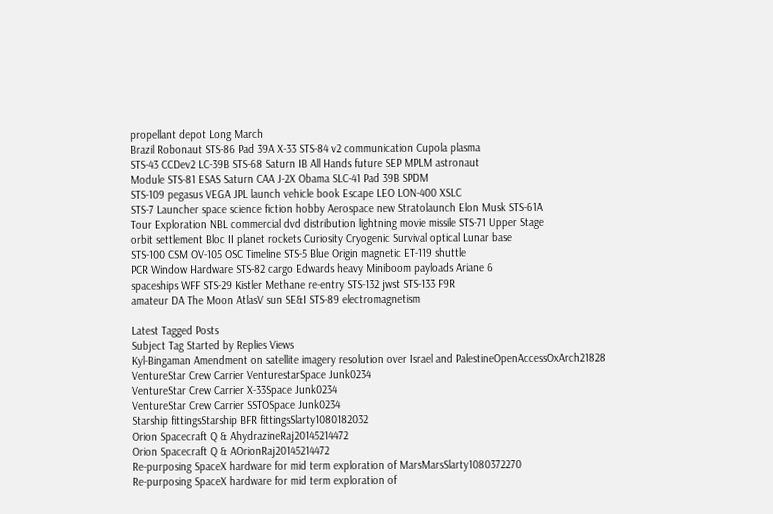propellant depot Long March
Brazil Robonaut STS-86 Pad 39A X-33 STS-84 v2 communication Cupola plasma
STS-43 CCDev2 LC-39B STS-68 Saturn IB All Hands future SEP MPLM astronaut
Module STS-81 ESAS Saturn CAA J-2X Obama SLC-41 Pad 39B SPDM
STS-109 pegasus VEGA JPL launch vehicle book Escape LEO LON-400 XSLC
STS-7 Launcher space science fiction hobby Aerospace new Stratolaunch Elon Musk STS-61A
Tour Exploration NBL commercial dvd distribution lightning movie missile STS-71 Upper Stage
orbit settlement Bloc II planet rockets Curiosity Cryogenic Survival optical Lunar base
STS-100 CSM OV-105 OSC Timeline STS-5 Blue Origin magnetic ET-119 shuttle
PCR Window Hardware STS-82 cargo Edwards heavy Miniboom payloads Ariane 6
spaceships WFF STS-29 Kistler Methane re-entry STS-132 jwst STS-133 F9R
amateur DA The Moon AtlasV sun SE&I STS-89 electromagnetism

Latest Tagged Posts
Subject Tag Started by Replies Views
Kyl-Bingaman Amendment on satellite imagery resolution over Israel and PalestineOpenAccessOxArch21828
VentureStar Crew Carrier VenturestarSpace Junk0234
VentureStar Crew Carrier X-33Space Junk0234
VentureStar Crew Carrier SSTOSpace Junk0234
Starship fittingsStarship BFR fittingsSlarty1080182032
Orion Spacecraft Q & AhydrazineRaj20145214472
Orion Spacecraft Q & AOrionRaj20145214472
Re-purposing SpaceX hardware for mid term exploration of MarsMarsSlarty1080372270
Re-purposing SpaceX hardware for mid term exploration of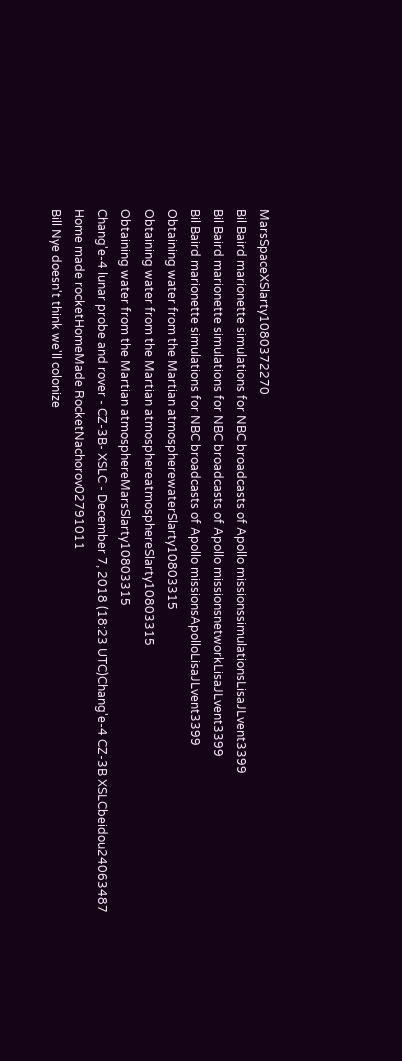MarsSpaceXSlarty1080372270
Bil Baird marionette simulations for NBC broadcasts of Apollo missionssimulationsLisaJLvent3399
Bil Baird marionette simulations for NBC broadcasts of Apollo missionsnetworkLisaJLvent3399
Bil Baird marionette simulations for NBC broadcasts of Apollo missionsApolloLisaJLvent3399
Obtaining water from the Martian atmospherewaterSlarty10803315
Obtaining water from the Martian atmosphereatmosphereSlarty10803315
Obtaining water from the Martian atmosphereMarsSlarty10803315
Chang'e-4 lunar probe and rover - CZ-3B- XSLC - December 7, 2018 (18:23 UTC)Chang'e-4 CZ-3B XSLCbeidou24063487
Home made rocketHomeMade RocketNachorov02791011
Bill Nye doesn't think we'll colonize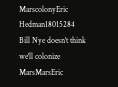MarscolonyEric Hedman18015284
Bill Nye doesn't think we'll colonize MarsMarsEric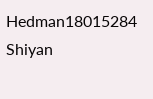Hedman18015284
Shiyan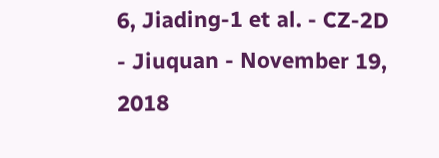6, Jiading-1 et al. - CZ-2D - Jiuquan - November 19, 2018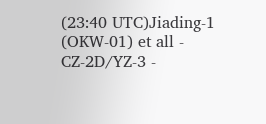(23:40 UTC)Jiading-1 (OKW-01) et all - CZ-2D/YZ-3 -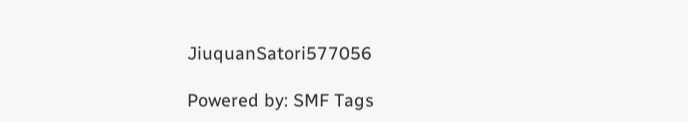JiuquanSatori577056

Powered by: SMF Tags